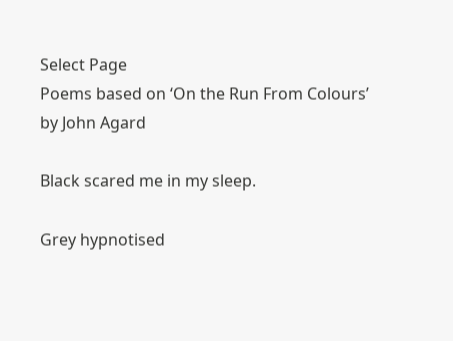Select Page
Poems based on ‘On the Run From Colours’ by John Agard

Black scared me in my sleep.

Grey hypnotised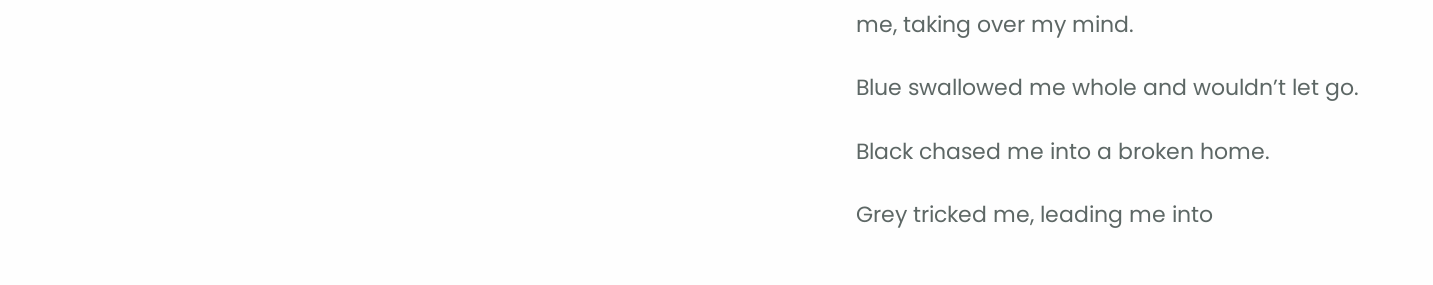me, taking over my mind.

Blue swallowed me whole and wouldn’t let go.

Black chased me into a broken home.

Grey tricked me, leading me into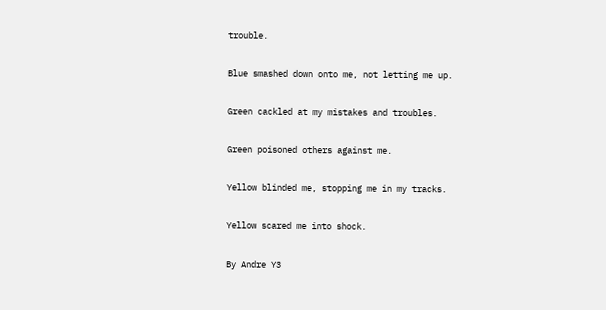trouble.

Blue smashed down onto me, not letting me up.

Green cackled at my mistakes and troubles.

Green poisoned others against me.

Yellow blinded me, stopping me in my tracks.

Yellow scared me into shock.

By Andre Y3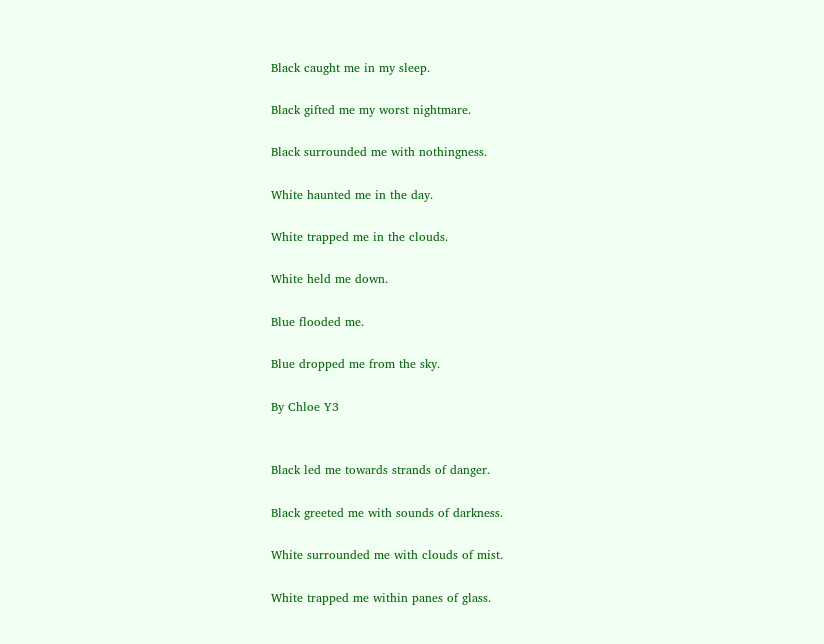Black caught me in my sleep.

Black gifted me my worst nightmare.

Black surrounded me with nothingness.

White haunted me in the day.

White trapped me in the clouds.

White held me down.

Blue flooded me.

Blue dropped me from the sky.

By Chloe Y3


Black led me towards strands of danger.

Black greeted me with sounds of darkness.

White surrounded me with clouds of mist.

White trapped me within panes of glass.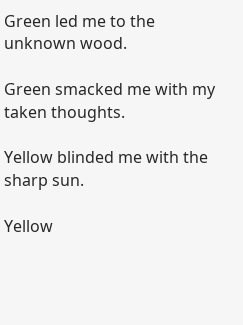Green led me to the unknown wood.

Green smacked me with my taken thoughts.

Yellow blinded me with the sharp sun.

Yellow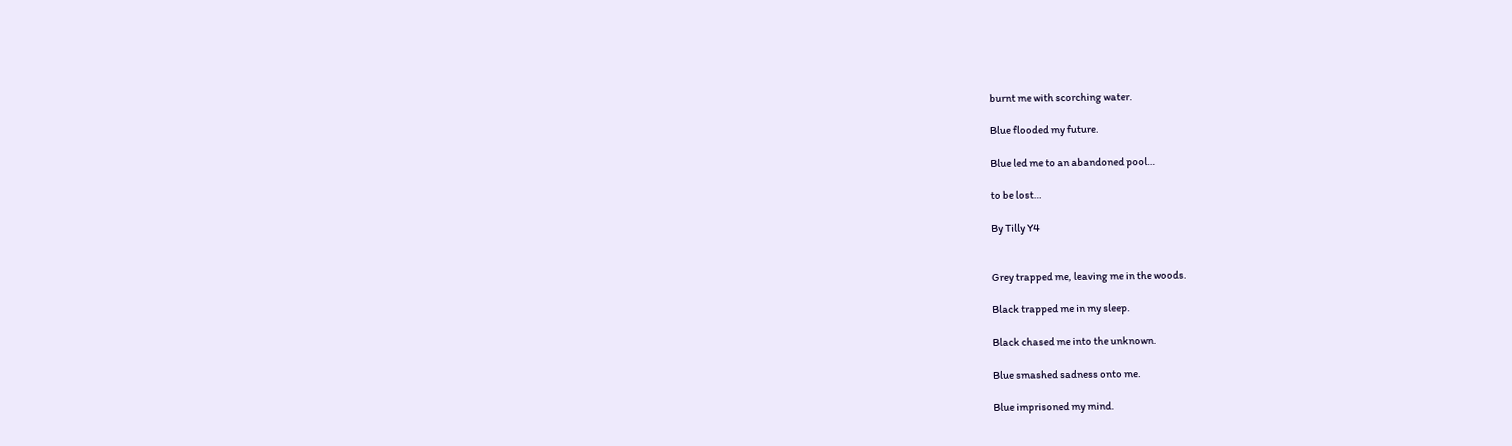burnt me with scorching water.

Blue flooded my future.

Blue led me to an abandoned pool…

to be lost…

By Tilly Y4


Grey trapped me, leaving me in the woods.

Black trapped me in my sleep.

Black chased me into the unknown.

Blue smashed sadness onto me.

Blue imprisoned my mind.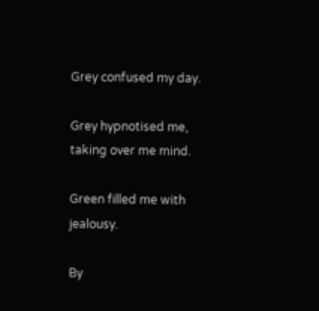Grey confused my day.

Grey hypnotised me, taking over me mind.

Green filled me with jealousy.

By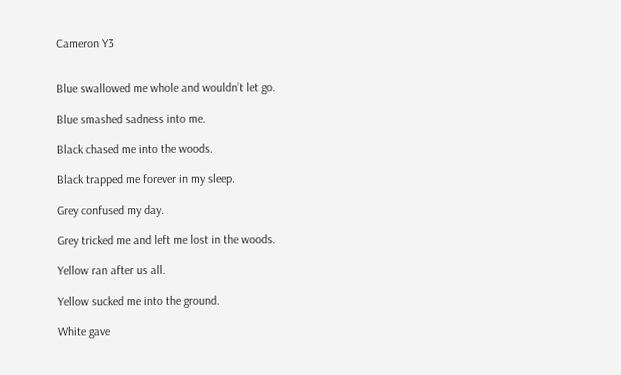Cameron Y3


Blue swallowed me whole and wouldn’t let go.

Blue smashed sadness into me.

Black chased me into the woods.

Black trapped me forever in my sleep.

Grey confused my day.

Grey tricked me and left me lost in the woods.

Yellow ran after us all.

Yellow sucked me into the ground.

White gave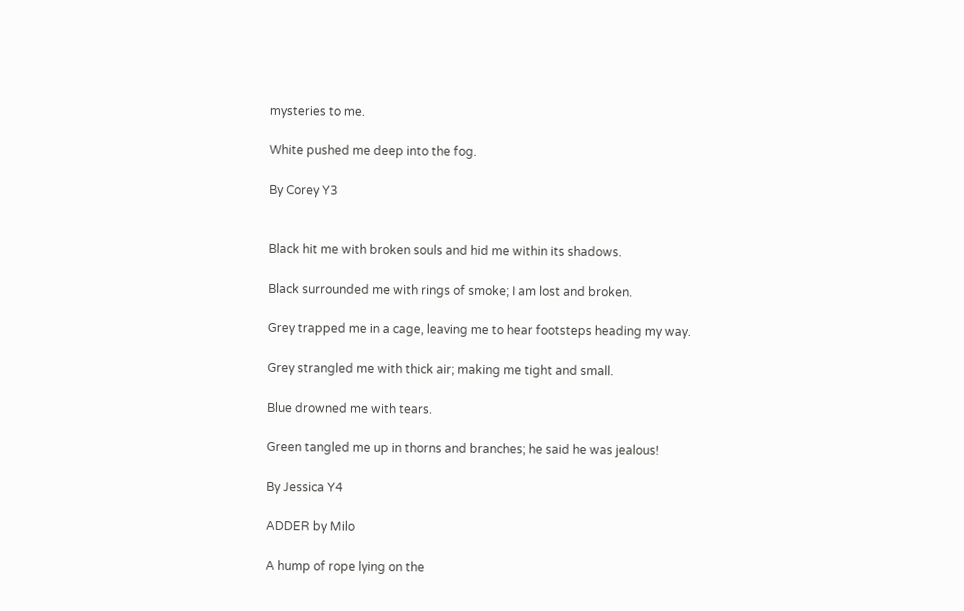mysteries to me.

White pushed me deep into the fog.

By Corey Y3


Black hit me with broken souls and hid me within its shadows.

Black surrounded me with rings of smoke; I am lost and broken.

Grey trapped me in a cage, leaving me to hear footsteps heading my way.

Grey strangled me with thick air; making me tight and small.

Blue drowned me with tears.

Green tangled me up in thorns and branches; he said he was jealous!

By Jessica Y4

ADDER by Milo

A hump of rope lying on the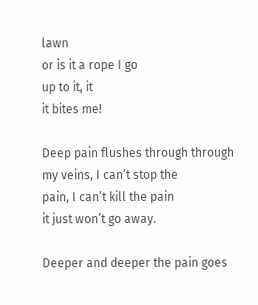lawn
or is it a rope I go
up to it, it
it bites me!

Deep pain flushes through through
my veins, I can’t stop the
pain, I can’t kill the pain
it just won’t go away.

Deeper and deeper the pain goes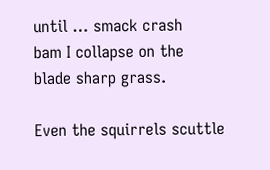until … smack crash
bam I collapse on the
blade sharp grass.

Even the squirrels scuttle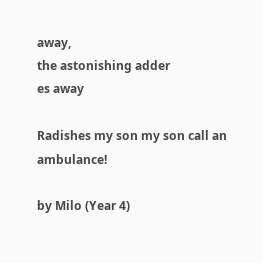away,
the astonishing adder
es away

Radishes my son my son call an ambulance!

by Milo (Year 4)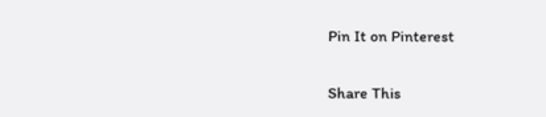Pin It on Pinterest

Share This